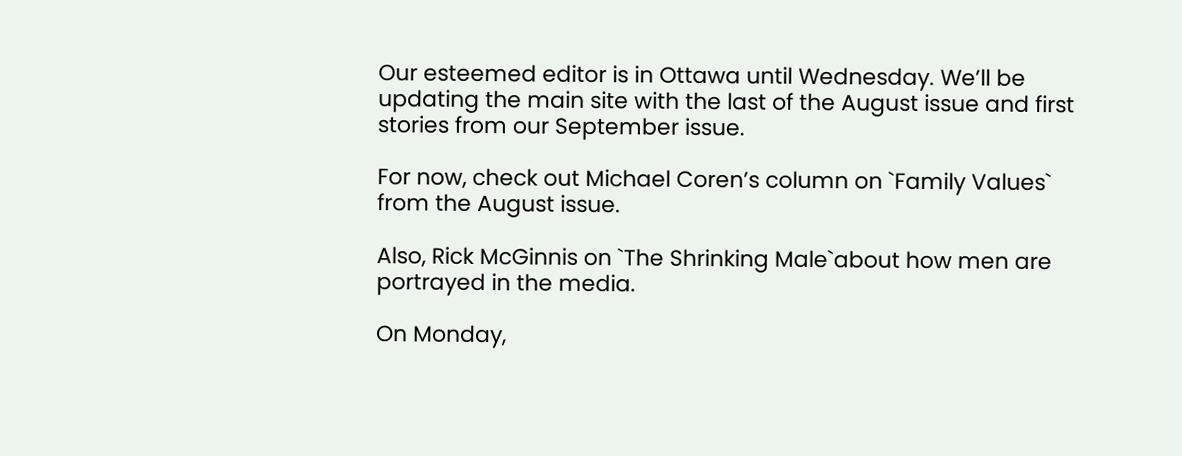Our esteemed editor is in Ottawa until Wednesday. We’ll be updating the main site with the last of the August issue and first stories from our September issue.

For now, check out Michael Coren’s column on `Family Values` from the August issue.

Also, Rick McGinnis on `The Shrinking Male`about how men are portrayed in the media.

On Monday,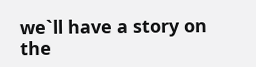we`ll have a story on the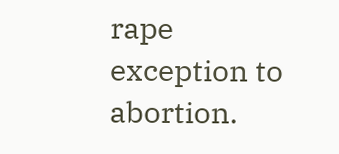rape exception to abortion.